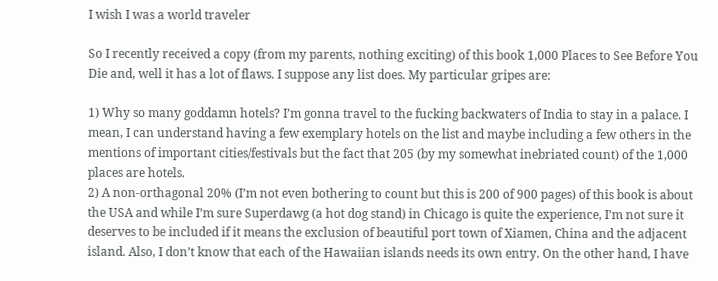I wish I was a world traveler

So I recently received a copy (from my parents, nothing exciting) of this book 1,000 Places to See Before You Die and, well it has a lot of flaws. I suppose any list does. My particular gripes are:

1) Why so many goddamn hotels? I’m gonna travel to the fucking backwaters of India to stay in a palace. I mean, I can understand having a few exemplary hotels on the list and maybe including a few others in the mentions of important cities/festivals but the fact that 205 (by my somewhat inebriated count) of the 1,000 places are hotels.
2) A non-orthagonal 20% (I’m not even bothering to count but this is 200 of 900 pages) of this book is about the USA and while I’m sure Superdawg (a hot dog stand) in Chicago is quite the experience, I’m not sure it deserves to be included if it means the exclusion of beautiful port town of Xiamen, China and the adjacent island. Also, I don’t know that each of the Hawaiian islands needs its own entry. On the other hand, I have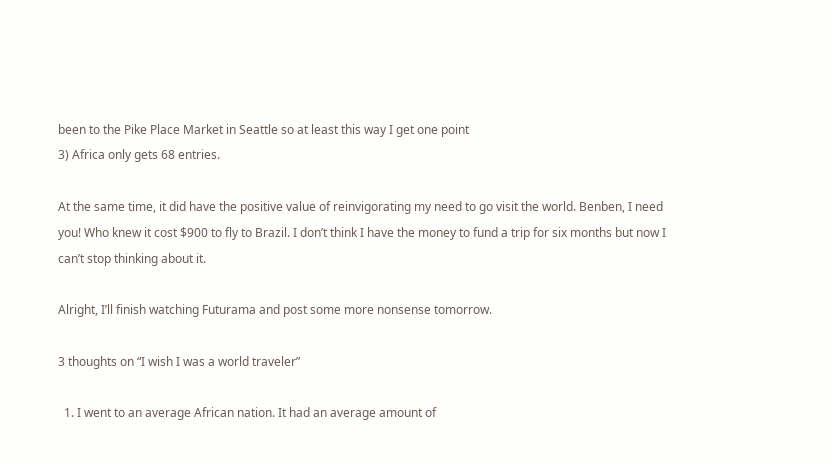been to the Pike Place Market in Seattle so at least this way I get one point
3) Africa only gets 68 entries.

At the same time, it did have the positive value of reinvigorating my need to go visit the world. Benben, I need you! Who knew it cost $900 to fly to Brazil. I don’t think I have the money to fund a trip for six months but now I can’t stop thinking about it.

Alright, I’ll finish watching Futurama and post some more nonsense tomorrow.

3 thoughts on “I wish I was a world traveler”

  1. I went to an average African nation. It had an average amount of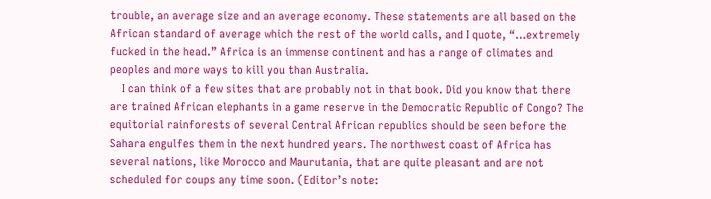trouble, an average size and an average economy. These statements are all based on the African standard of average which the rest of the world calls, and I quote, “…extremely fucked in the head.” Africa is an immense continent and has a range of climates and peoples and more ways to kill you than Australia.
    I can think of a few sites that are probably not in that book. Did you know that there are trained African elephants in a game reserve in the Democratic Republic of Congo? The equitorial rainforests of several Central African republics should be seen before the Sahara engulfes them in the next hundred years. The northwest coast of Africa has several nations, like Morocco and Maurutania, that are quite pleasant and are not scheduled for coups any time soon. (Editor’s note: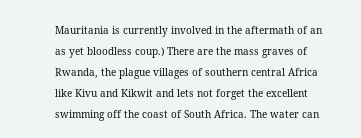Mauritania is currently involved in the aftermath of an as yet bloodless coup.) There are the mass graves of Rwanda, the plague villages of southern central Africa like Kivu and Kikwit and lets not forget the excellent swimming off the coast of South Africa. The water can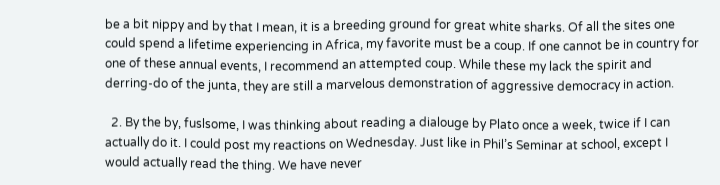be a bit nippy and by that I mean, it is a breeding ground for great white sharks. Of all the sites one could spend a lifetime experiencing in Africa, my favorite must be a coup. If one cannot be in country for one of these annual events, I recommend an attempted coup. While these my lack the spirit and derring-do of the junta, they are still a marvelous demonstration of aggressive democracy in action.

  2. By the by, fuslsome, I was thinking about reading a dialouge by Plato once a week, twice if I can actually do it. I could post my reactions on Wednesday. Just like in Phil’s Seminar at school, except I would actually read the thing. We have never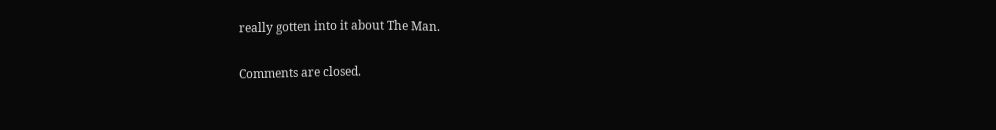really gotten into it about The Man.

Comments are closed.